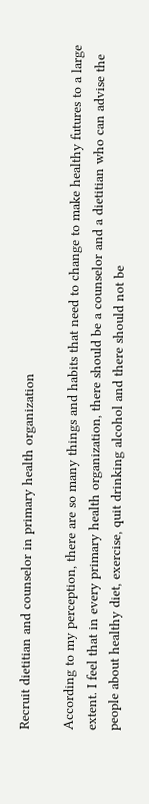Recruit dietitian and counselor in primary health organization

According to my perception, there are so many things and habits that need to change to make healthy futures to a large extent. I feel that in every primary health organization, there should be a counselor and a dietitian who can advise the people about healthy diet, exercise, quit drinking alcohol and there should not be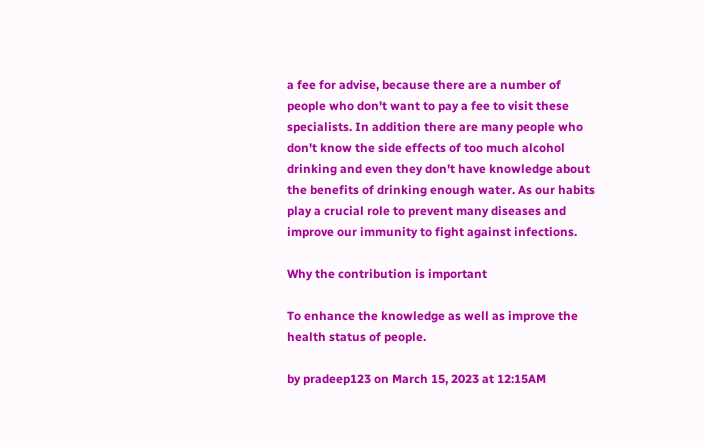a fee for advise, because there are a number of people who don't want to pay a fee to visit these specialists. In addition there are many people who don't know the side effects of too much alcohol drinking and even they don't have knowledge about the benefits of drinking enough water. As our habits play a crucial role to prevent many diseases and improve our immunity to fight against infections.

Why the contribution is important

To enhance the knowledge as well as improve the health status of people.

by pradeep123 on March 15, 2023 at 12:15AM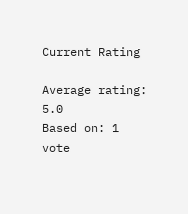Current Rating

Average rating: 5.0
Based on: 1 vote